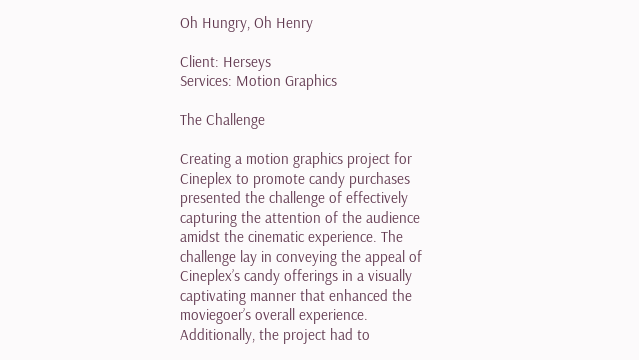Oh Hungry, Oh Henry

Client: Herseys
Services: Motion Graphics

The Challenge

Creating a motion graphics project for Cineplex to promote candy purchases presented the challenge of effectively capturing the attention of the audience amidst the cinematic experience. The challenge lay in conveying the appeal of Cineplex’s candy offerings in a visually captivating manner that enhanced the moviegoer’s overall experience. Additionally, the project had to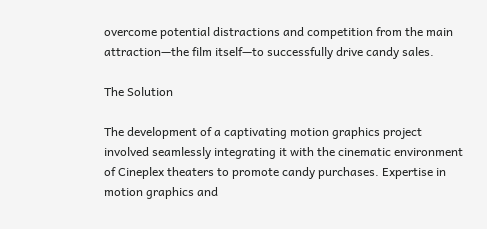overcome potential distractions and competition from the main attraction—the film itself—to successfully drive candy sales.

The Solution

The development of a captivating motion graphics project involved seamlessly integrating it with the cinematic environment of Cineplex theaters to promote candy purchases. Expertise in motion graphics and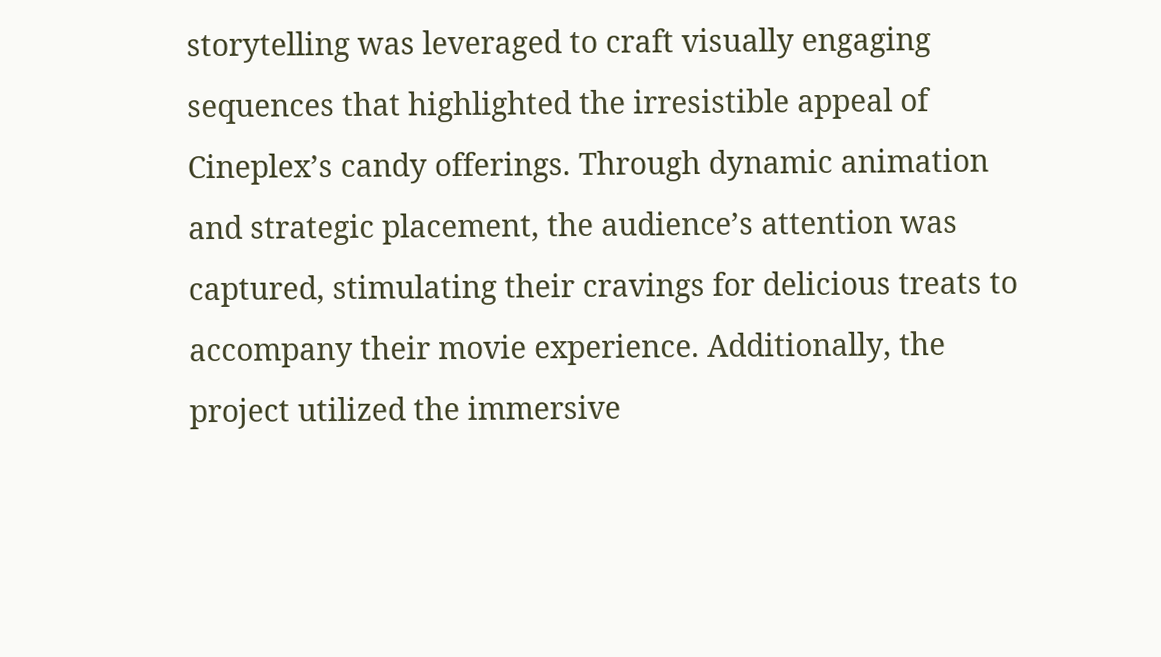storytelling was leveraged to craft visually engaging sequences that highlighted the irresistible appeal of Cineplex’s candy offerings. Through dynamic animation and strategic placement, the audience’s attention was captured, stimulating their cravings for delicious treats to accompany their movie experience. Additionally, the project utilized the immersive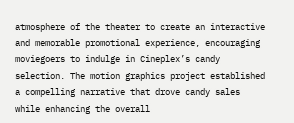atmosphere of the theater to create an interactive and memorable promotional experience, encouraging moviegoers to indulge in Cineplex’s candy selection. The motion graphics project established a compelling narrative that drove candy sales while enhancing the overall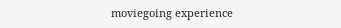moviegoing experience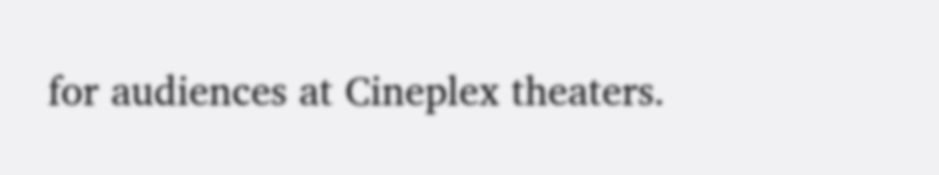for audiences at Cineplex theaters.